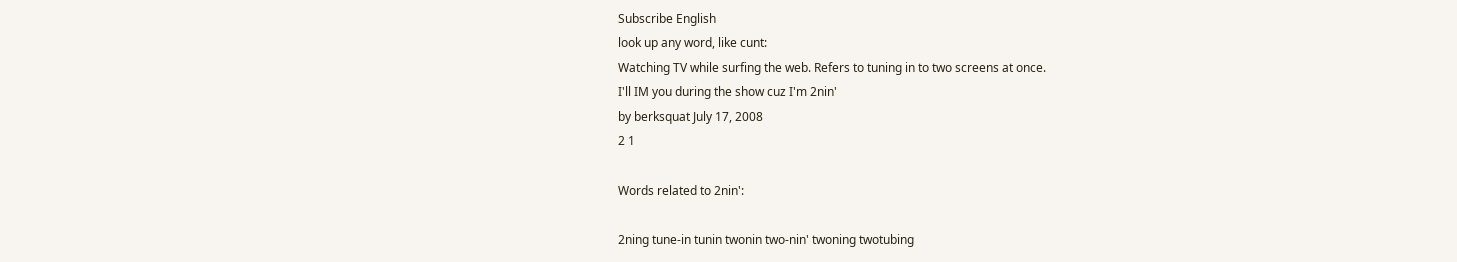Subscribe English
look up any word, like cunt:
Watching TV while surfing the web. Refers to tuning in to two screens at once.
I'll IM you during the show cuz I'm 2nin'
by berksquat July 17, 2008
2 1

Words related to 2nin':

2ning tune-in tunin twonin two-nin' twoning twotubing